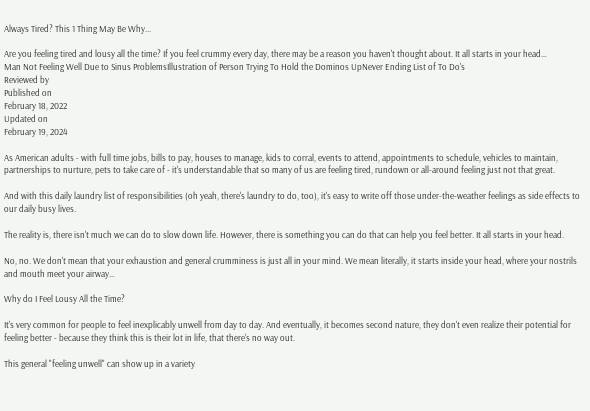Always Tired? This 1 Thing May Be Why...

Are you feeling tired and lousy all the time? If you feel crummy every day, there may be a reason you haven't thought about. It all starts in your head…
Man Not Feeling Well Due to Sinus ProblemsIllustration of Person Trying To Hold the Dominos UpNever Ending List of To Do's
Reviewed by
Published on
February 18, 2022
Updated on
February 19, 2024

As American adults - with full time jobs, bills to pay, houses to manage, kids to corral, events to attend, appointments to schedule, vehicles to maintain, partnerships to nurture, pets to take care of - it's understandable that so many of us are feeling tired, rundown or all-around feeling just not that great.

And with this daily laundry list of responsibilities (oh yeah, there's laundry to do, too), it's easy to write off those under-the-weather feelings as side effects to our daily busy lives.

The reality is, there isn't much we can do to slow down life. However, there is something you can do that can help you feel better. It all starts in your head.

No, no. We don't mean that your exhaustion and general crumminess is just all in your mind. We mean literally, it starts inside your head, where your nostrils and mouth meet your airway…

Why do I Feel Lousy All the Time?

It's very common for people to feel inexplicably unwell from day to day. And eventually, it becomes second nature, they don't even realize their potential for feeling better - because they think this is their lot in life, that there's no way out.

This general "feeling unwell" can show up in a variety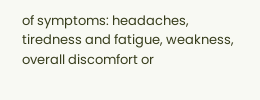of symptoms: headaches, tiredness and fatigue, weakness, overall discomfort or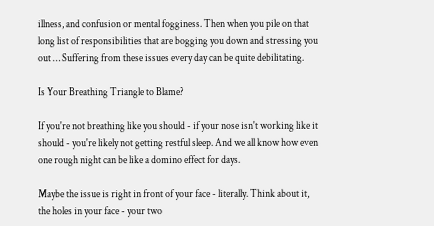illness, and confusion or mental fogginess. Then when you pile on that long list of responsibilities that are bogging you down and stressing you out … Suffering from these issues every day can be quite debilitating.

Is Your Breathing Triangle to Blame?

If you're not breathing like you should - if your nose isn't working like it should - you're likely not getting restful sleep. And we all know how even one rough night can be like a domino effect for days.

Maybe the issue is right in front of your face - literally. Think about it, the holes in your face - your two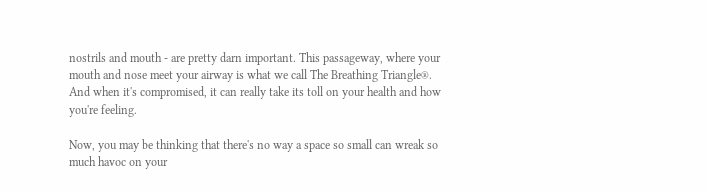nostrils and mouth - are pretty darn important. This passageway, where your mouth and nose meet your airway is what we call The Breathing Triangle®. And when it's compromised, it can really take its toll on your health and how you're feeling.

Now, you may be thinking that there's no way a space so small can wreak so much havoc on your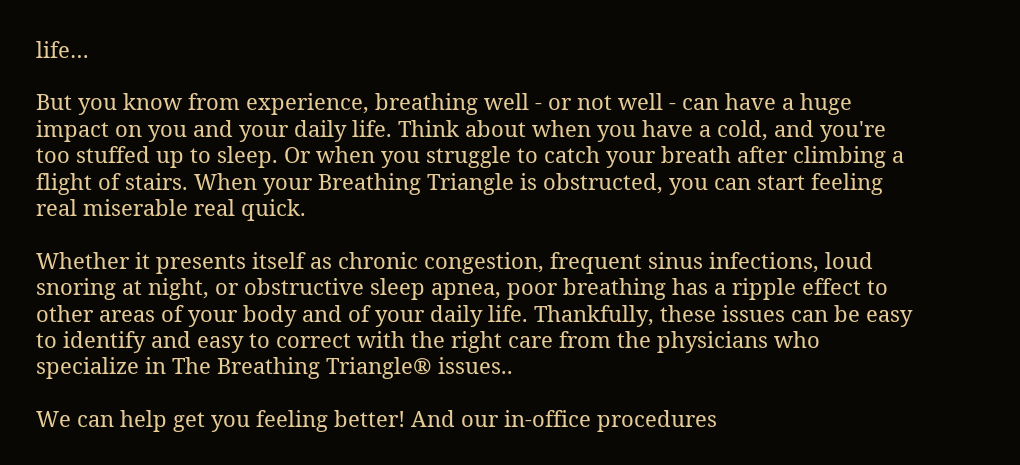life…

But you know from experience, breathing well - or not well - can have a huge impact on you and your daily life. Think about when you have a cold, and you're too stuffed up to sleep. Or when you struggle to catch your breath after climbing a flight of stairs. When your Breathing Triangle is obstructed, you can start feeling real miserable real quick.

Whether it presents itself as chronic congestion, frequent sinus infections, loud snoring at night, or obstructive sleep apnea, poor breathing has a ripple effect to other areas of your body and of your daily life. Thankfully, these issues can be easy to identify and easy to correct with the right care from the physicians who specialize in The Breathing Triangle® issues..

We can help get you feeling better! And our in-office procedures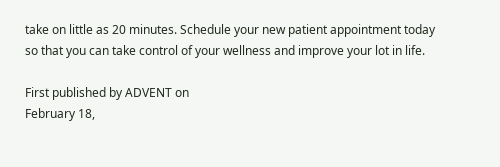take on little as 20 minutes. Schedule your new patient appointment today so that you can take control of your wellness and improve your lot in life.

First published by ADVENT on
February 18,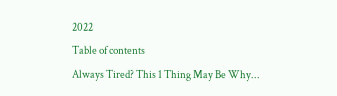2022
Table of contents
Always Tired? This 1 Thing May Be Why...